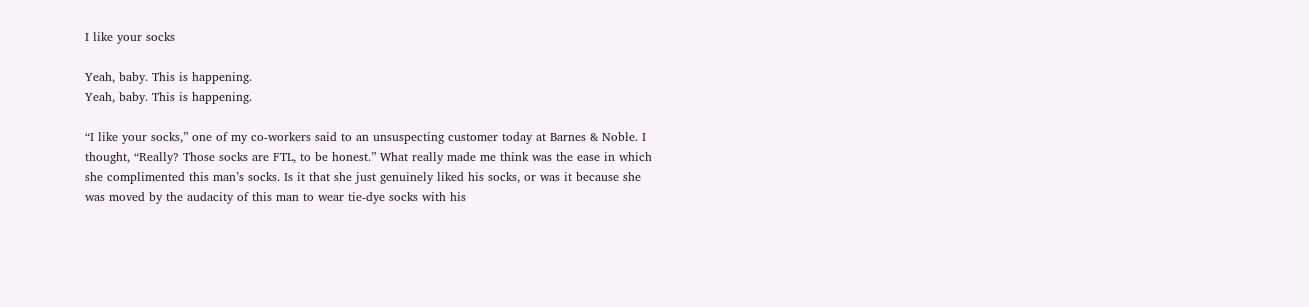I like your socks

Yeah, baby. This is happening.
Yeah, baby. This is happening.

“I like your socks,” one of my co-workers said to an unsuspecting customer today at Barnes & Noble. I thought, “Really? Those socks are FTL, to be honest.” What really made me think was the ease in which she complimented this man’s socks. Is it that she just genuinely liked his socks, or was it because she was moved by the audacity of this man to wear tie-dye socks with his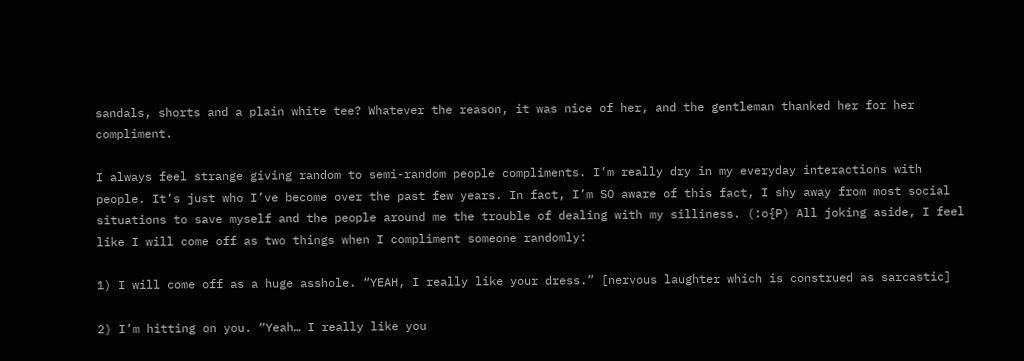sandals, shorts and a plain white tee? Whatever the reason, it was nice of her, and the gentleman thanked her for her compliment.

I always feel strange giving random to semi-random people compliments. I’m really dry in my everyday interactions with people. It’s just who I’ve become over the past few years. In fact, I’m SO aware of this fact, I shy away from most social situations to save myself and the people around me the trouble of dealing with my silliness. (:o{P) All joking aside, I feel like I will come off as two things when I compliment someone randomly:

1) I will come off as a huge asshole. “YEAH, I really like your dress.” [nervous laughter which is construed as sarcastic]

2) I’m hitting on you. “Yeah… I really like you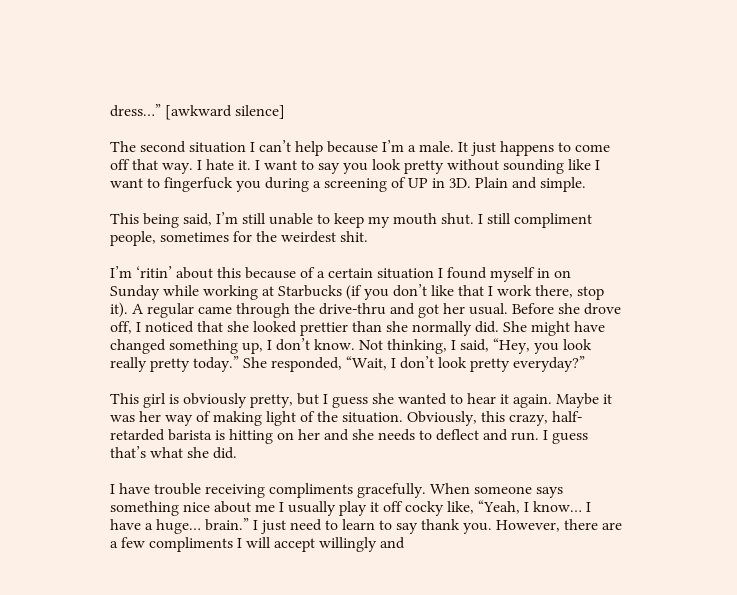dress…” [awkward silence]

The second situation I can’t help because I’m a male. It just happens to come off that way. I hate it. I want to say you look pretty without sounding like I want to fingerfuck you during a screening of UP in 3D. Plain and simple.

This being said, I’m still unable to keep my mouth shut. I still compliment people, sometimes for the weirdest shit.

I’m ‘ritin’ about this because of a certain situation I found myself in on Sunday while working at Starbucks (if you don’t like that I work there, stop it). A regular came through the drive-thru and got her usual. Before she drove off, I noticed that she looked prettier than she normally did. She might have changed something up, I don’t know. Not thinking, I said, “Hey, you look really pretty today.” She responded, “Wait, I don’t look pretty everyday?”

This girl is obviously pretty, but I guess she wanted to hear it again. Maybe it was her way of making light of the situation. Obviously, this crazy, half-retarded barista is hitting on her and she needs to deflect and run. I guess that’s what she did.

I have trouble receiving compliments gracefully. When someone says something nice about me I usually play it off cocky like, “Yeah, I know… I have a huge… brain.” I just need to learn to say thank you. However, there are a few compliments I will accept willingly and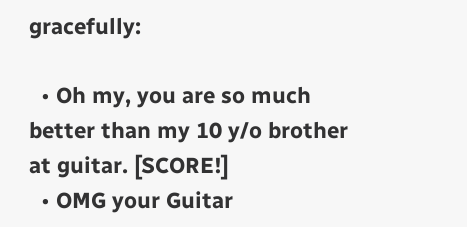gracefully:

  • Oh my, you are so much better than my 10 y/o brother at guitar. [SCORE!]
  • OMG your Guitar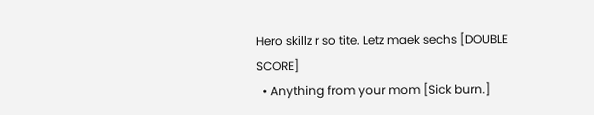Hero skillz r so tite. Letz maek sechs [DOUBLE SCORE]
  • Anything from your mom [Sick burn.]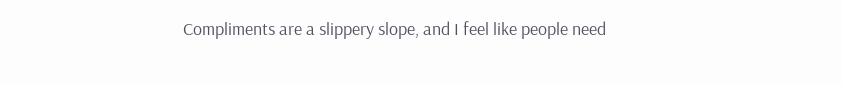Compliments are a slippery slope, and I feel like people need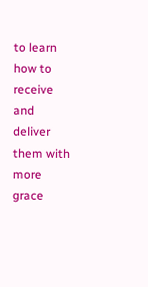to learn how to receive and deliver them with more grace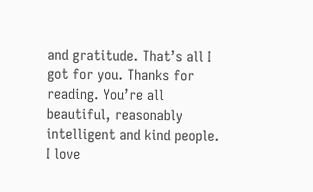and gratitude. That’s all I got for you. Thanks for reading. You’re all beautiful, reasonably intelligent and kind people. I love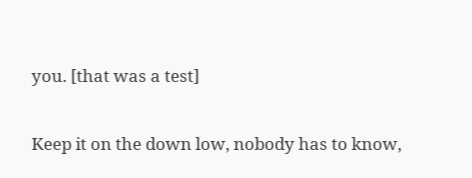you. [that was a test]

Keep it on the down low, nobody has to know,